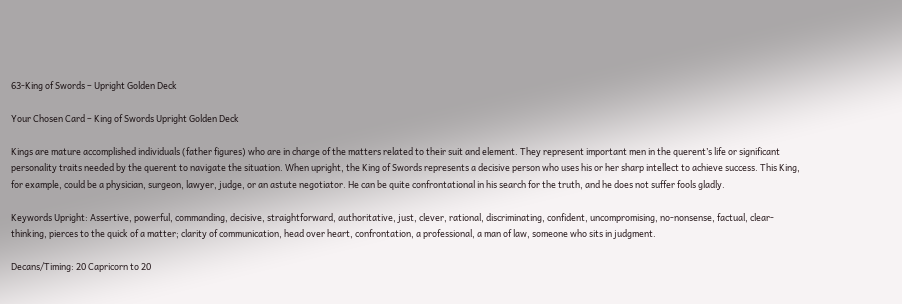63-King of Swords – Upright Golden Deck

Your Chosen Card – King of Swords Upright Golden Deck

Kings are mature accomplished individuals (father figures) who are in charge of the matters related to their suit and element. They represent important men in the querent’s life or significant personality traits needed by the querent to navigate the situation. When upright, the King of Swords represents a decisive person who uses his or her sharp intellect to achieve success. This King, for example, could be a physician, surgeon, lawyer, judge, or an astute negotiator. He can be quite confrontational in his search for the truth, and he does not suffer fools gladly.

Keywords Upright: Assertive, powerful, commanding, decisive, straightforward, authoritative, just, clever, rational, discriminating, confident, uncompromising, no-nonsense, factual, clear-thinking, pierces to the quick of a matter; clarity of communication, head over heart, confrontation, a professional, a man of law, someone who sits in judgment.

Decans/Timing: 20 Capricorn to 20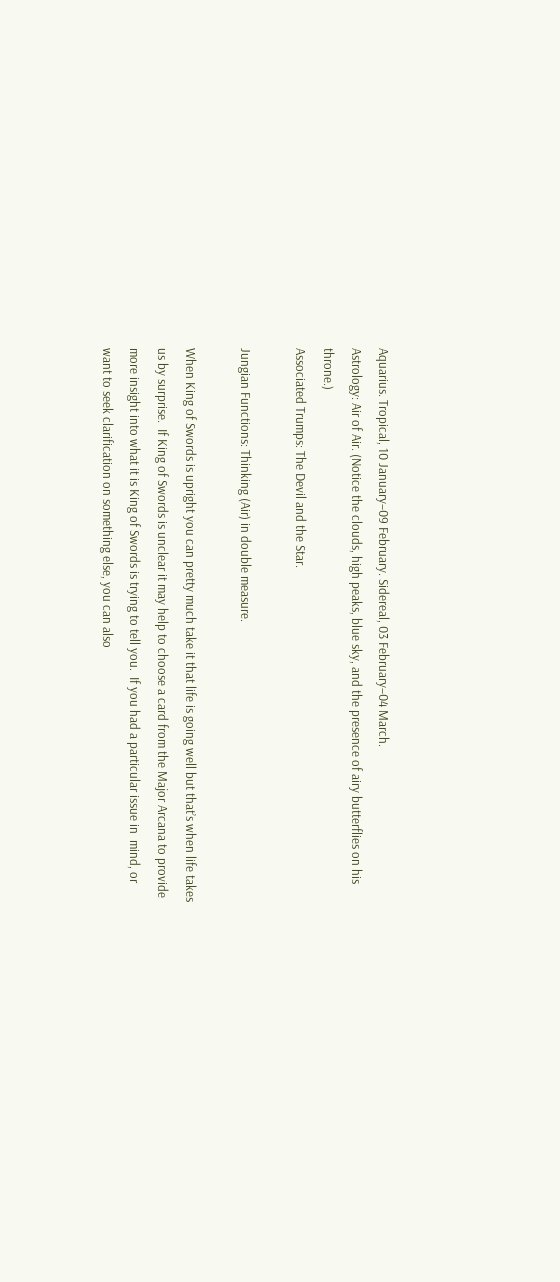Aquarius. Tropical, 10 January–09 February. Sidereal, 03 February–04 March.
Astrology: Air of Air. (Notice the clouds, high peaks, blue sky, and the presence of airy butterflies on his throne.)
Associated Trumps: The Devil and the Star.

Jungian Functions: Thinking (Air) in double measure.

When King of Swords is upright you can pretty much take it that life is going well but that’s when life takes us by surprise.  If King of Swords is unclear it may help to choose a card from the Major Arcana to provide more insight into what it is King of Swords is trying to tell you.  If you had a particular issue in  mind, or want to seek clarification on something else, you can also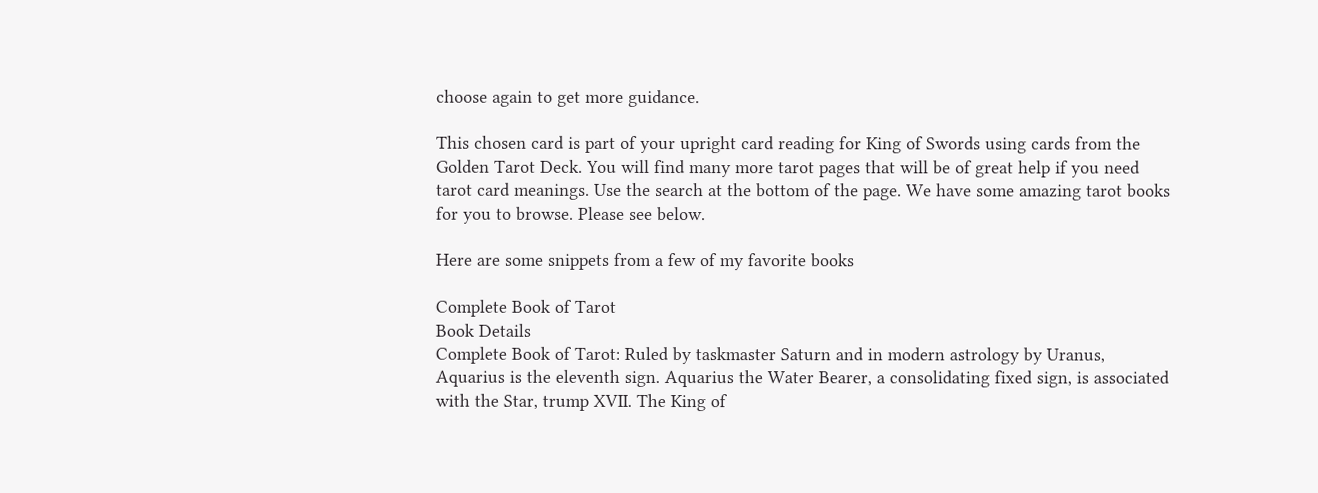choose again to get more guidance.

This chosen card is part of your upright card reading for King of Swords using cards from the Golden Tarot Deck. You will find many more tarot pages that will be of great help if you need tarot card meanings. Use the search at the bottom of the page. We have some amazing tarot books for you to browse. Please see below.

Here are some snippets from a few of my favorite books

Complete Book of Tarot
Book Details
Complete Book of Tarot: Ruled by taskmaster Saturn and in modern astrology by Uranus, Aquarius is the eleventh sign. Aquarius the Water Bearer, a consolidating fixed sign, is associated with the Star, trump XVII. The King of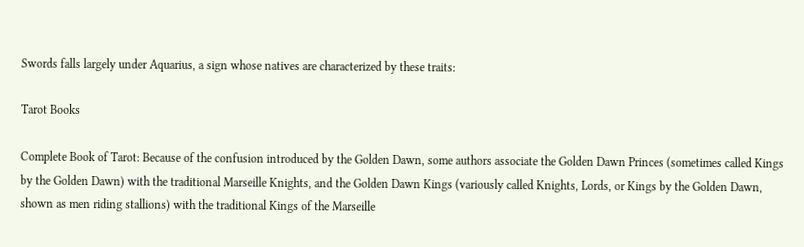Swords falls largely under Aquarius, a sign whose natives are characterized by these traits:

Tarot Books

Complete Book of Tarot: Because of the confusion introduced by the Golden Dawn, some authors associate the Golden Dawn Princes (sometimes called Kings by the Golden Dawn) with the traditional Marseille Knights, and the Golden Dawn Kings (variously called Knights, Lords, or Kings by the Golden Dawn, shown as men riding stallions) with the traditional Kings of the Marseille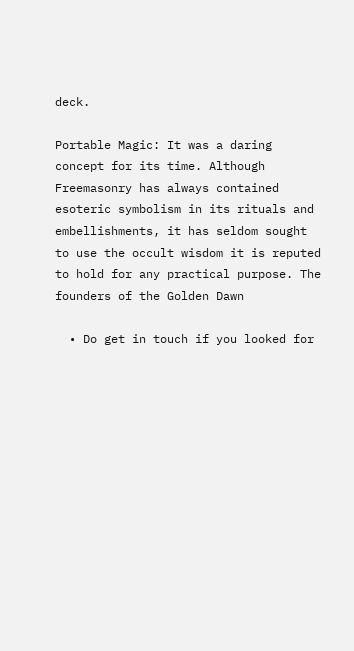deck.

Portable Magic: It was a daring concept for its time. Although Freemasonry has always contained esoteric symbolism in its rituals and embellishments, it has seldom sought to use the occult wisdom it is reputed to hold for any practical purpose. The founders of the Golden Dawn

  • Do get in touch if you looked for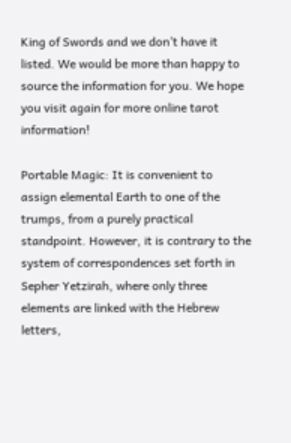King of Swords and we don’t have it listed. We would be more than happy to source the information for you. We hope you visit again for more online tarot information!

Portable Magic: It is convenient to assign elemental Earth to one of the trumps, from a purely practical standpoint. However, it is contrary to the system of correspondences set forth in Sepher Yetzirah, where only three elements are linked with the Hebrew letters,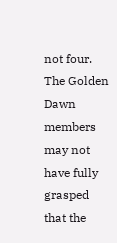not four. The Golden Dawn members may not have fully grasped that the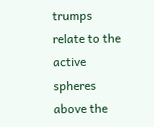trumps relate to the active spheres above the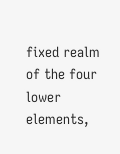fixed realm of the four lower elements,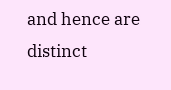and hence are distinct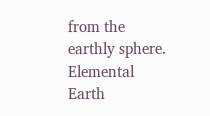from the earthly sphere. Elemental Earth